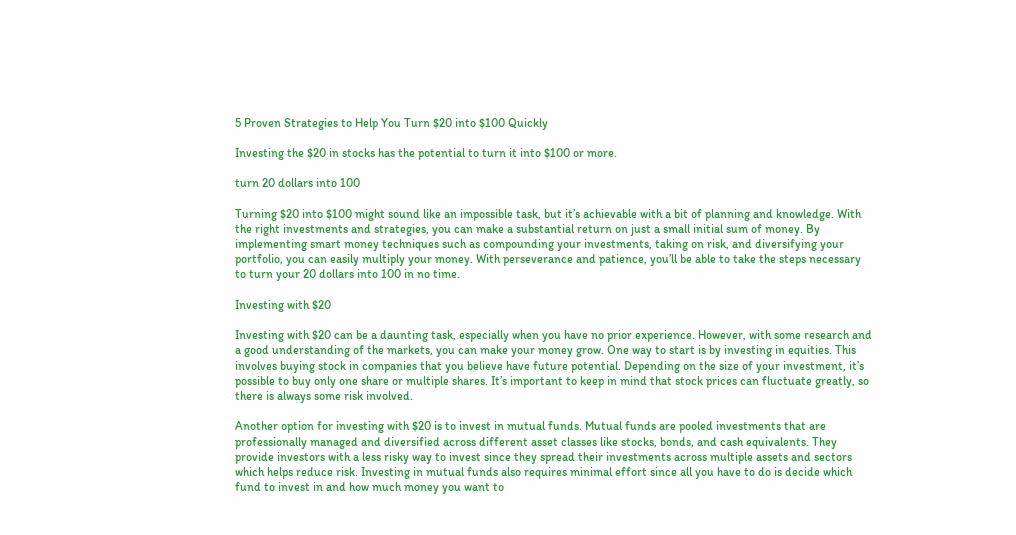5 Proven Strategies to Help You Turn $20 into $100 Quickly

Investing the $20 in stocks has the potential to turn it into $100 or more.

turn 20 dollars into 100

Turning $20 into $100 might sound like an impossible task, but it’s achievable with a bit of planning and knowledge. With the right investments and strategies, you can make a substantial return on just a small initial sum of money. By implementing smart money techniques such as compounding your investments, taking on risk, and diversifying your portfolio, you can easily multiply your money. With perseverance and patience, you’ll be able to take the steps necessary to turn your 20 dollars into 100 in no time.

Investing with $20

Investing with $20 can be a daunting task, especially when you have no prior experience. However, with some research and a good understanding of the markets, you can make your money grow. One way to start is by investing in equities. This involves buying stock in companies that you believe have future potential. Depending on the size of your investment, it’s possible to buy only one share or multiple shares. It’s important to keep in mind that stock prices can fluctuate greatly, so there is always some risk involved.

Another option for investing with $20 is to invest in mutual funds. Mutual funds are pooled investments that are professionally managed and diversified across different asset classes like stocks, bonds, and cash equivalents. They provide investors with a less risky way to invest since they spread their investments across multiple assets and sectors which helps reduce risk. Investing in mutual funds also requires minimal effort since all you have to do is decide which fund to invest in and how much money you want to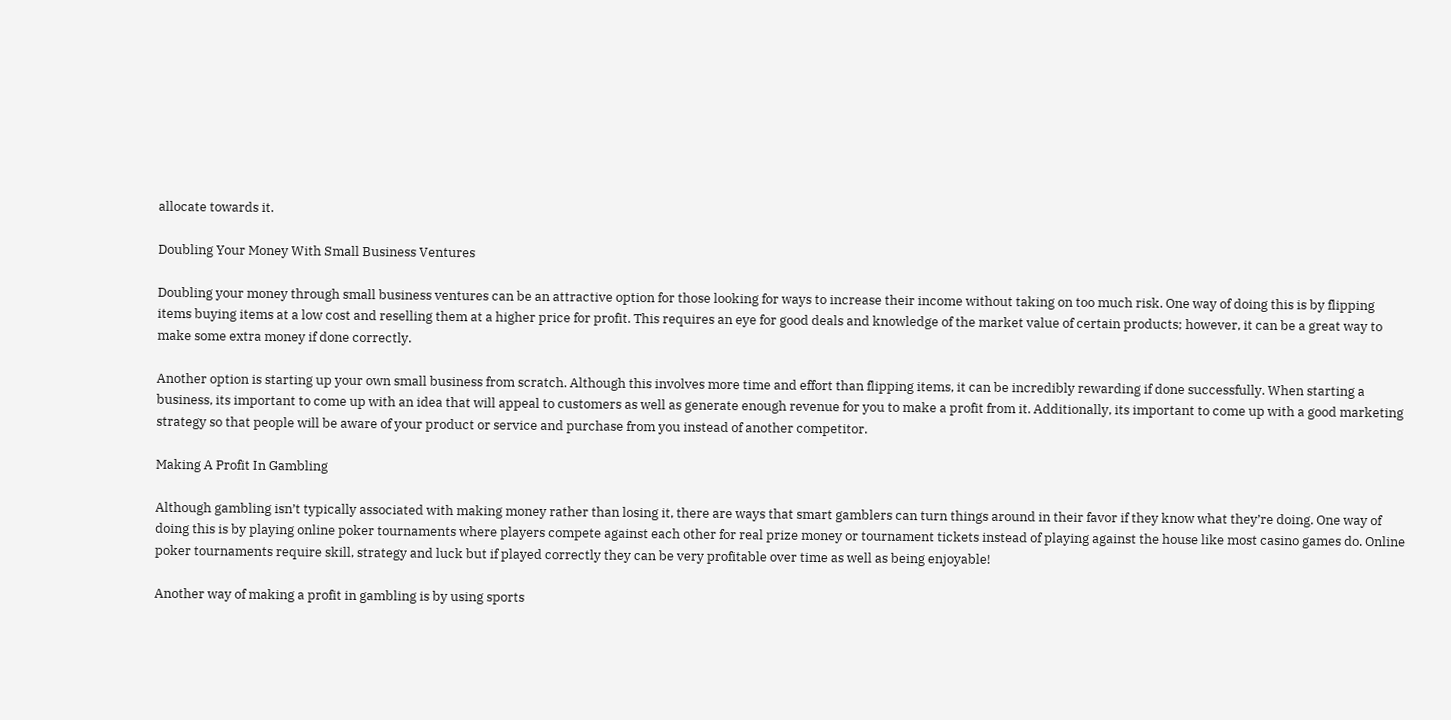allocate towards it.

Doubling Your Money With Small Business Ventures

Doubling your money through small business ventures can be an attractive option for those looking for ways to increase their income without taking on too much risk. One way of doing this is by flipping items buying items at a low cost and reselling them at a higher price for profit. This requires an eye for good deals and knowledge of the market value of certain products; however, it can be a great way to make some extra money if done correctly.

Another option is starting up your own small business from scratch. Although this involves more time and effort than flipping items, it can be incredibly rewarding if done successfully. When starting a business, its important to come up with an idea that will appeal to customers as well as generate enough revenue for you to make a profit from it. Additionally, its important to come up with a good marketing strategy so that people will be aware of your product or service and purchase from you instead of another competitor.

Making A Profit In Gambling

Although gambling isn’t typically associated with making money rather than losing it, there are ways that smart gamblers can turn things around in their favor if they know what they’re doing. One way of doing this is by playing online poker tournaments where players compete against each other for real prize money or tournament tickets instead of playing against the house like most casino games do. Online poker tournaments require skill, strategy and luck but if played correctly they can be very profitable over time as well as being enjoyable!

Another way of making a profit in gambling is by using sports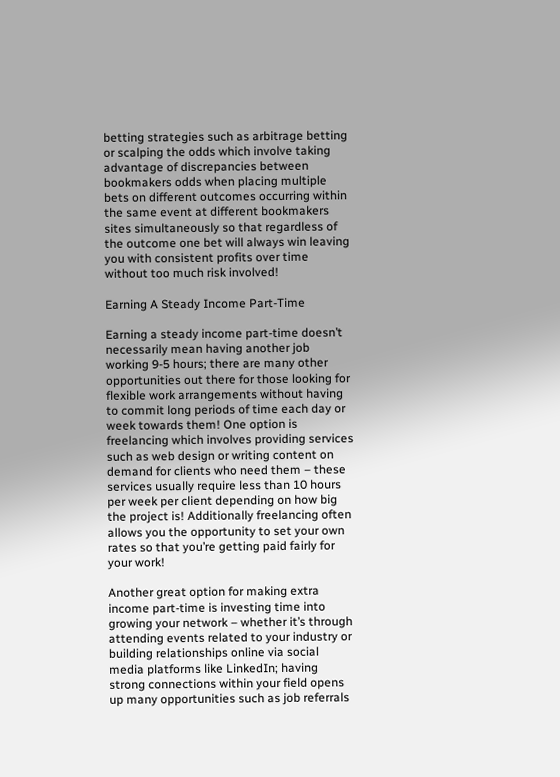betting strategies such as arbitrage betting or scalping the odds which involve taking advantage of discrepancies between bookmakers odds when placing multiple bets on different outcomes occurring within the same event at different bookmakers sites simultaneously so that regardless of the outcome one bet will always win leaving you with consistent profits over time without too much risk involved!

Earning A Steady Income Part-Time

Earning a steady income part-time doesn’t necessarily mean having another job working 9-5 hours; there are many other opportunities out there for those looking for flexible work arrangements without having to commit long periods of time each day or week towards them! One option is freelancing which involves providing services such as web design or writing content on demand for clients who need them – these services usually require less than 10 hours per week per client depending on how big the project is! Additionally freelancing often allows you the opportunity to set your own rates so that you’re getting paid fairly for your work!

Another great option for making extra income part-time is investing time into growing your network – whether it’s through attending events related to your industry or building relationships online via social media platforms like LinkedIn; having strong connections within your field opens up many opportunities such as job referrals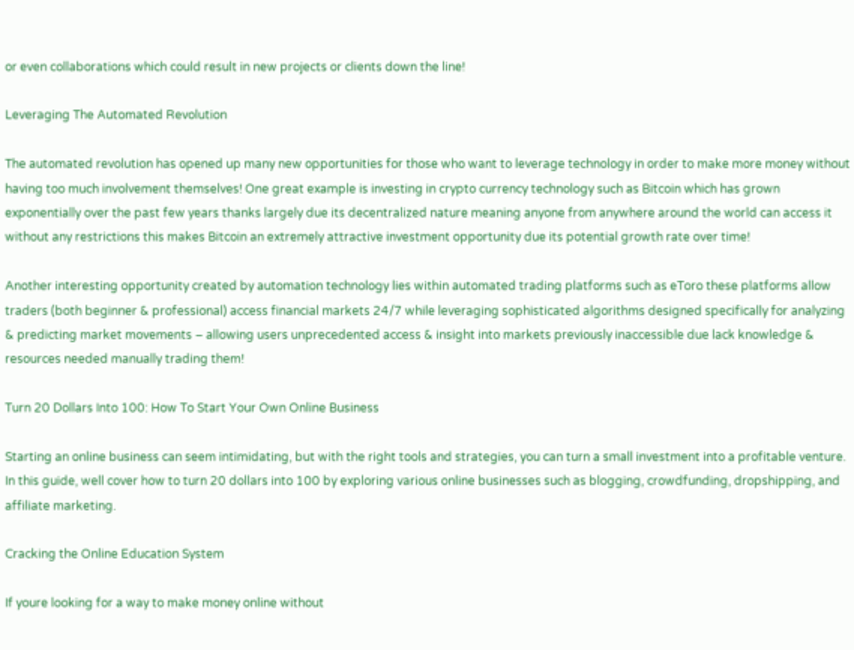or even collaborations which could result in new projects or clients down the line!

Leveraging The Automated Revolution

The automated revolution has opened up many new opportunities for those who want to leverage technology in order to make more money without having too much involvement themselves! One great example is investing in crypto currency technology such as Bitcoin which has grown exponentially over the past few years thanks largely due its decentralized nature meaning anyone from anywhere around the world can access it without any restrictions this makes Bitcoin an extremely attractive investment opportunity due its potential growth rate over time!

Another interesting opportunity created by automation technology lies within automated trading platforms such as eToro these platforms allow traders (both beginner & professional) access financial markets 24/7 while leveraging sophisticated algorithms designed specifically for analyzing & predicting market movements – allowing users unprecedented access & insight into markets previously inaccessible due lack knowledge & resources needed manually trading them!

Turn 20 Dollars Into 100: How To Start Your Own Online Business

Starting an online business can seem intimidating, but with the right tools and strategies, you can turn a small investment into a profitable venture. In this guide, well cover how to turn 20 dollars into 100 by exploring various online businesses such as blogging, crowdfunding, dropshipping, and affiliate marketing.

Cracking the Online Education System

If youre looking for a way to make money online without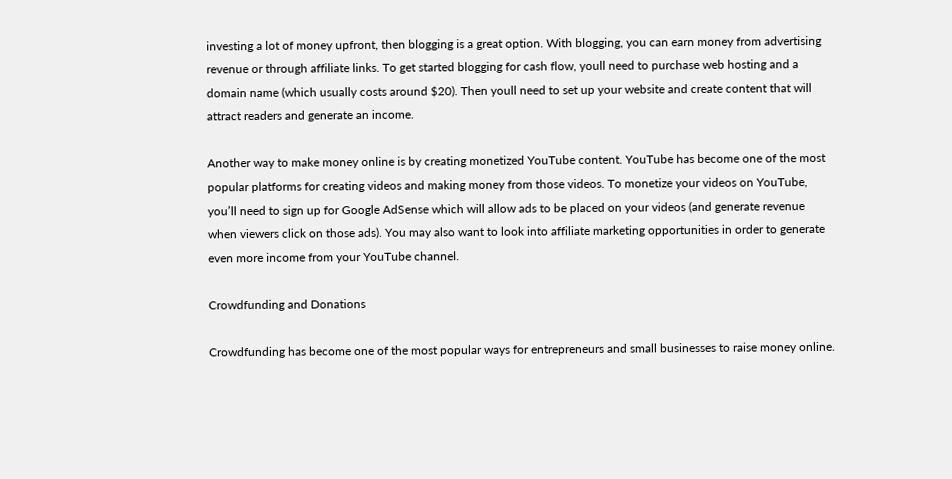investing a lot of money upfront, then blogging is a great option. With blogging, you can earn money from advertising revenue or through affiliate links. To get started blogging for cash flow, youll need to purchase web hosting and a domain name (which usually costs around $20). Then youll need to set up your website and create content that will attract readers and generate an income.

Another way to make money online is by creating monetized YouTube content. YouTube has become one of the most popular platforms for creating videos and making money from those videos. To monetize your videos on YouTube, you’ll need to sign up for Google AdSense which will allow ads to be placed on your videos (and generate revenue when viewers click on those ads). You may also want to look into affiliate marketing opportunities in order to generate even more income from your YouTube channel.

Crowdfunding and Donations

Crowdfunding has become one of the most popular ways for entrepreneurs and small businesses to raise money online.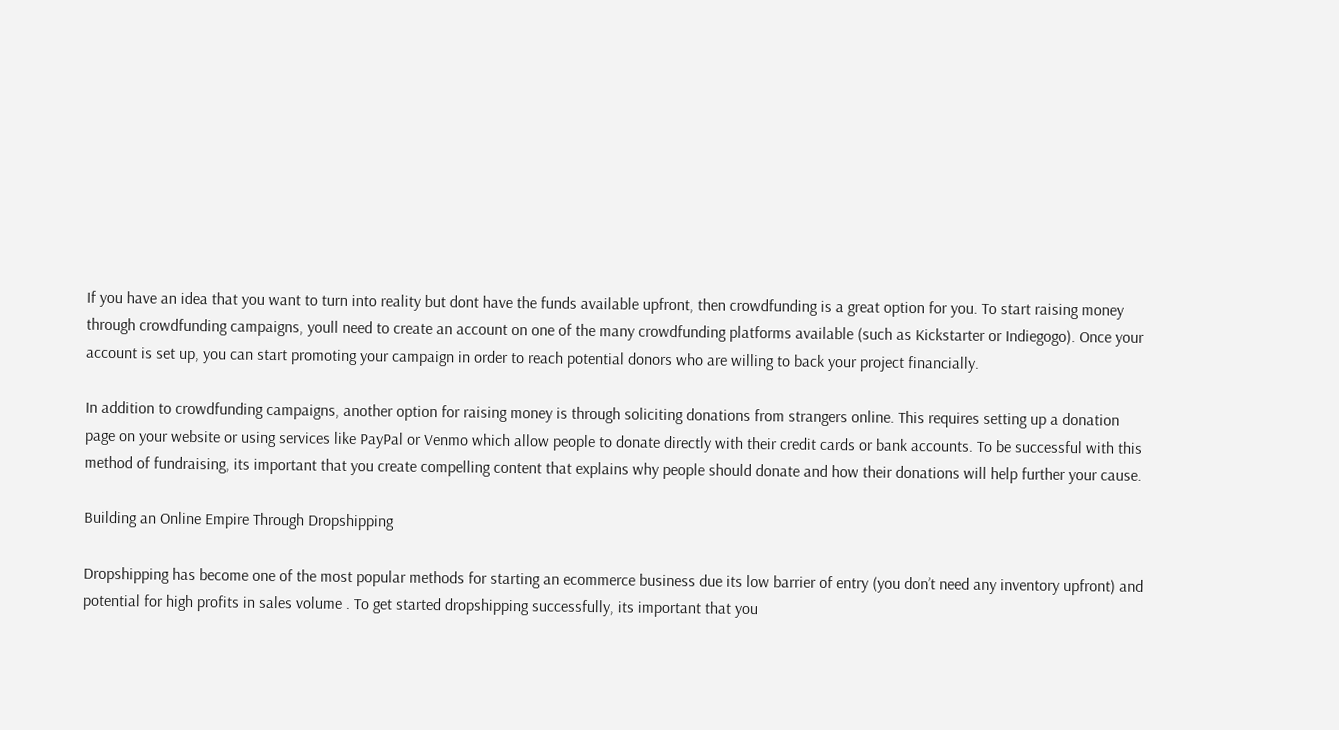If you have an idea that you want to turn into reality but dont have the funds available upfront, then crowdfunding is a great option for you. To start raising money through crowdfunding campaigns, youll need to create an account on one of the many crowdfunding platforms available (such as Kickstarter or Indiegogo). Once your account is set up, you can start promoting your campaign in order to reach potential donors who are willing to back your project financially.

In addition to crowdfunding campaigns, another option for raising money is through soliciting donations from strangers online. This requires setting up a donation page on your website or using services like PayPal or Venmo which allow people to donate directly with their credit cards or bank accounts. To be successful with this method of fundraising, its important that you create compelling content that explains why people should donate and how their donations will help further your cause.

Building an Online Empire Through Dropshipping

Dropshipping has become one of the most popular methods for starting an ecommerce business due its low barrier of entry (you don’t need any inventory upfront) and potential for high profits in sales volume . To get started dropshipping successfully, its important that you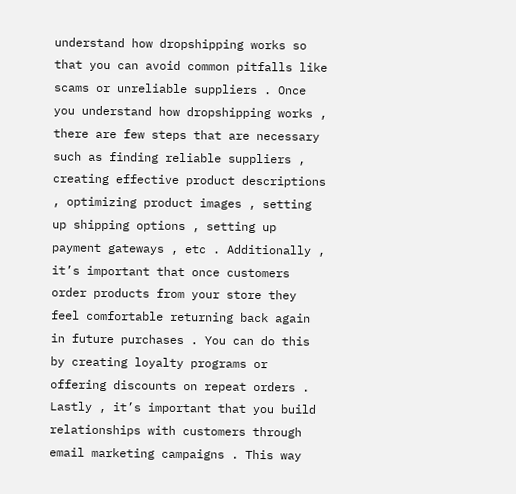understand how dropshipping works so that you can avoid common pitfalls like scams or unreliable suppliers . Once you understand how dropshipping works , there are few steps that are necessary such as finding reliable suppliers , creating effective product descriptions , optimizing product images , setting up shipping options , setting up payment gateways , etc . Additionally , it’s important that once customers order products from your store they feel comfortable returning back again in future purchases . You can do this by creating loyalty programs or offering discounts on repeat orders . Lastly , it’s important that you build relationships with customers through email marketing campaigns . This way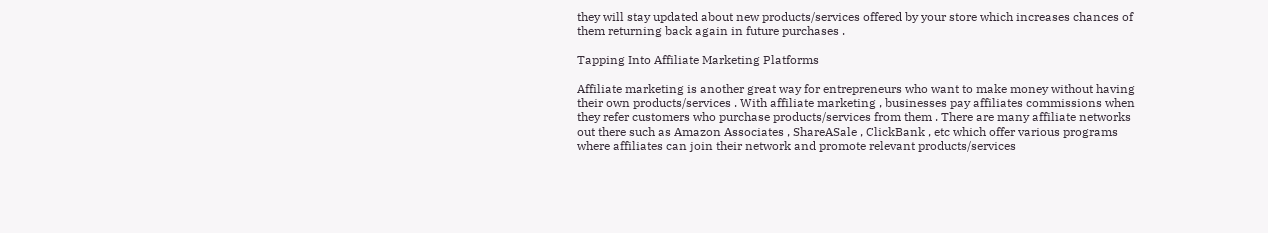they will stay updated about new products/services offered by your store which increases chances of them returning back again in future purchases .

Tapping Into Affiliate Marketing Platforms

Affiliate marketing is another great way for entrepreneurs who want to make money without having their own products/services . With affiliate marketing , businesses pay affiliates commissions when they refer customers who purchase products/services from them . There are many affiliate networks out there such as Amazon Associates , ShareASale , ClickBank , etc which offer various programs where affiliates can join their network and promote relevant products/services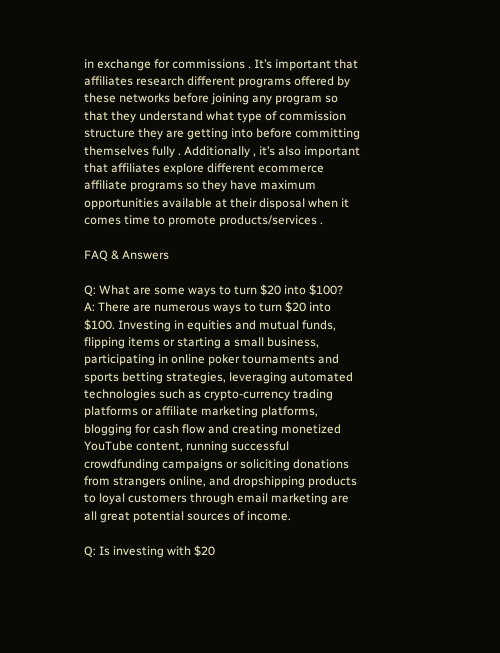in exchange for commissions . It’s important that affiliates research different programs offered by these networks before joining any program so that they understand what type of commission structure they are getting into before committing themselves fully . Additionally , it’s also important that affiliates explore different ecommerce affiliate programs so they have maximum opportunities available at their disposal when it comes time to promote products/services .

FAQ & Answers

Q: What are some ways to turn $20 into $100?
A: There are numerous ways to turn $20 into $100. Investing in equities and mutual funds, flipping items or starting a small business, participating in online poker tournaments and sports betting strategies, leveraging automated technologies such as crypto-currency trading platforms or affiliate marketing platforms, blogging for cash flow and creating monetized YouTube content, running successful crowdfunding campaigns or soliciting donations from strangers online, and dropshipping products to loyal customers through email marketing are all great potential sources of income.

Q: Is investing with $20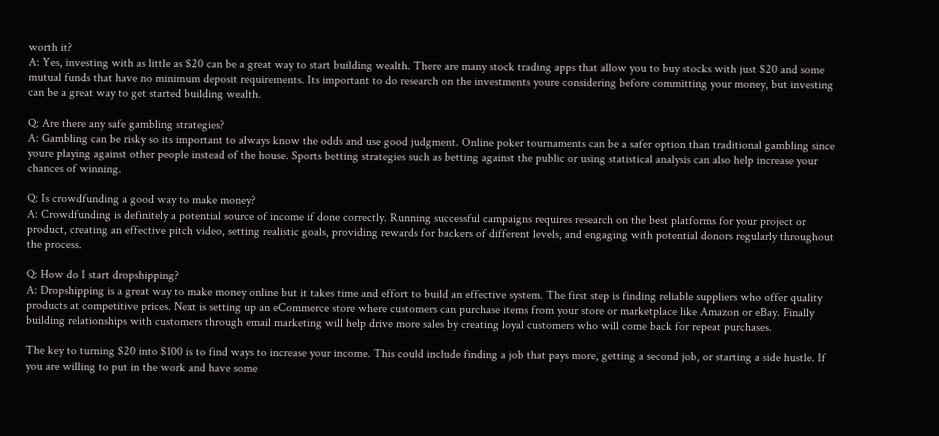worth it?
A: Yes, investing with as little as $20 can be a great way to start building wealth. There are many stock trading apps that allow you to buy stocks with just $20 and some mutual funds that have no minimum deposit requirements. Its important to do research on the investments youre considering before committing your money, but investing can be a great way to get started building wealth.

Q: Are there any safe gambling strategies?
A: Gambling can be risky so its important to always know the odds and use good judgment. Online poker tournaments can be a safer option than traditional gambling since youre playing against other people instead of the house. Sports betting strategies such as betting against the public or using statistical analysis can also help increase your chances of winning.

Q: Is crowdfunding a good way to make money?
A: Crowdfunding is definitely a potential source of income if done correctly. Running successful campaigns requires research on the best platforms for your project or product, creating an effective pitch video, setting realistic goals, providing rewards for backers of different levels, and engaging with potential donors regularly throughout the process.

Q: How do I start dropshipping?
A: Dropshipping is a great way to make money online but it takes time and effort to build an effective system. The first step is finding reliable suppliers who offer quality products at competitive prices. Next is setting up an eCommerce store where customers can purchase items from your store or marketplace like Amazon or eBay. Finally building relationships with customers through email marketing will help drive more sales by creating loyal customers who will come back for repeat purchases.

The key to turning $20 into $100 is to find ways to increase your income. This could include finding a job that pays more, getting a second job, or starting a side hustle. If you are willing to put in the work and have some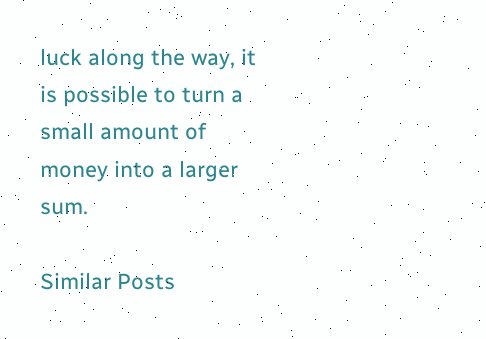luck along the way, it is possible to turn a small amount of money into a larger sum.

Similar Posts